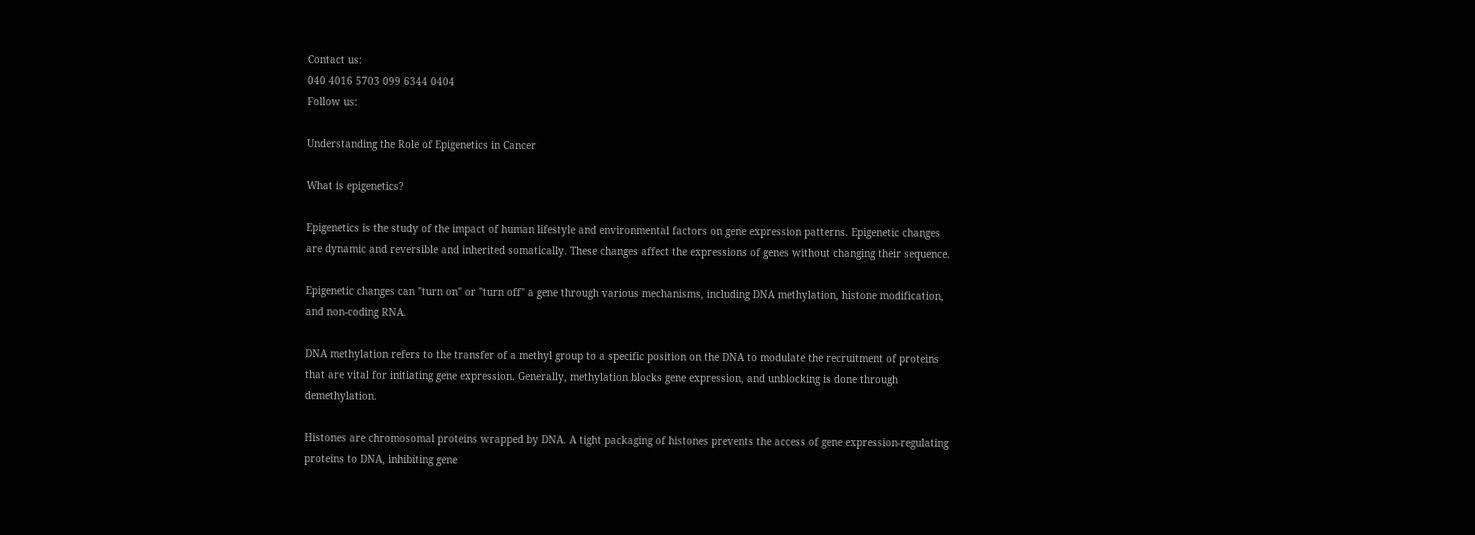Contact us:
040 4016 5703 099 6344 0404
Follow us:

Understanding the Role of Epigenetics in Cancer

What is epigenetics?

Epigenetics is the study of the impact of human lifestyle and environmental factors on gene expression patterns. Epigenetic changes are dynamic and reversible and inherited somatically. These changes affect the expressions of genes without changing their sequence.

Epigenetic changes can "turn on" or "turn off" a gene through various mechanisms, including DNA methylation, histone modification, and non-coding RNA.

DNA methylation refers to the transfer of a methyl group to a specific position on the DNA to modulate the recruitment of proteins that are vital for initiating gene expression. Generally, methylation blocks gene expression, and unblocking is done through demethylation.

Histones are chromosomal proteins wrapped by DNA. A tight packaging of histones prevents the access of gene expression-regulating proteins to DNA, inhibiting gene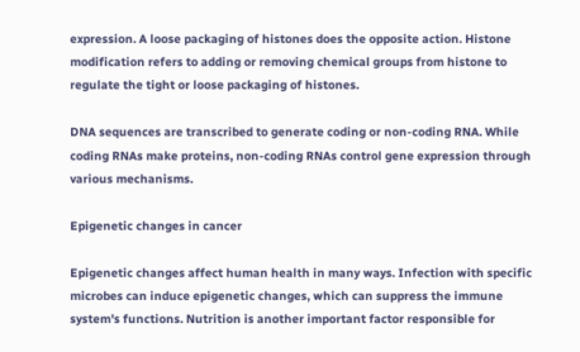expression. A loose packaging of histones does the opposite action. Histone modification refers to adding or removing chemical groups from histone to regulate the tight or loose packaging of histones.

DNA sequences are transcribed to generate coding or non-coding RNA. While coding RNAs make proteins, non-coding RNAs control gene expression through various mechanisms.

Epigenetic changes in cancer

Epigenetic changes affect human health in many ways. Infection with specific microbes can induce epigenetic changes, which can suppress the immune system's functions. Nutrition is another important factor responsible for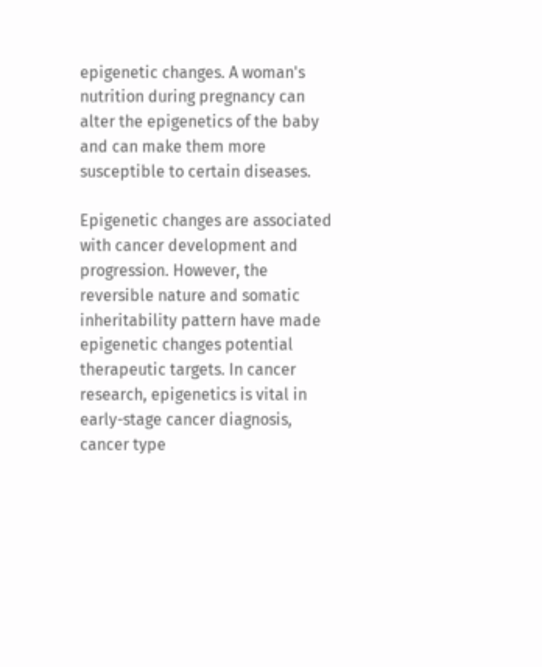epigenetic changes. A woman's nutrition during pregnancy can alter the epigenetics of the baby and can make them more susceptible to certain diseases.

Epigenetic changes are associated with cancer development and progression. However, the reversible nature and somatic inheritability pattern have made epigenetic changes potential therapeutic targets. In cancer research, epigenetics is vital in early-stage cancer diagnosis, cancer type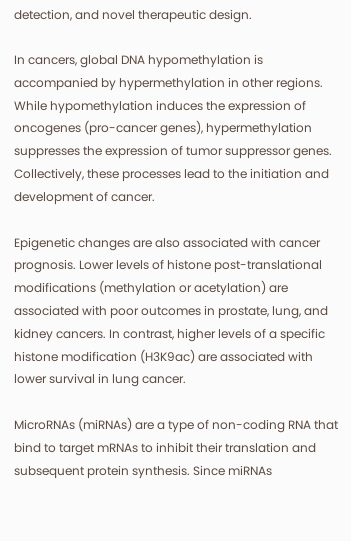detection, and novel therapeutic design.

In cancers, global DNA hypomethylation is accompanied by hypermethylation in other regions. While hypomethylation induces the expression of oncogenes (pro-cancer genes), hypermethylation suppresses the expression of tumor suppressor genes. Collectively, these processes lead to the initiation and development of cancer.

Epigenetic changes are also associated with cancer prognosis. Lower levels of histone post-translational modifications (methylation or acetylation) are associated with poor outcomes in prostate, lung, and kidney cancers. In contrast, higher levels of a specific histone modification (H3K9ac) are associated with lower survival in lung cancer.

MicroRNAs (miRNAs) are a type of non-coding RNA that bind to target mRNAs to inhibit their translation and subsequent protein synthesis. Since miRNAs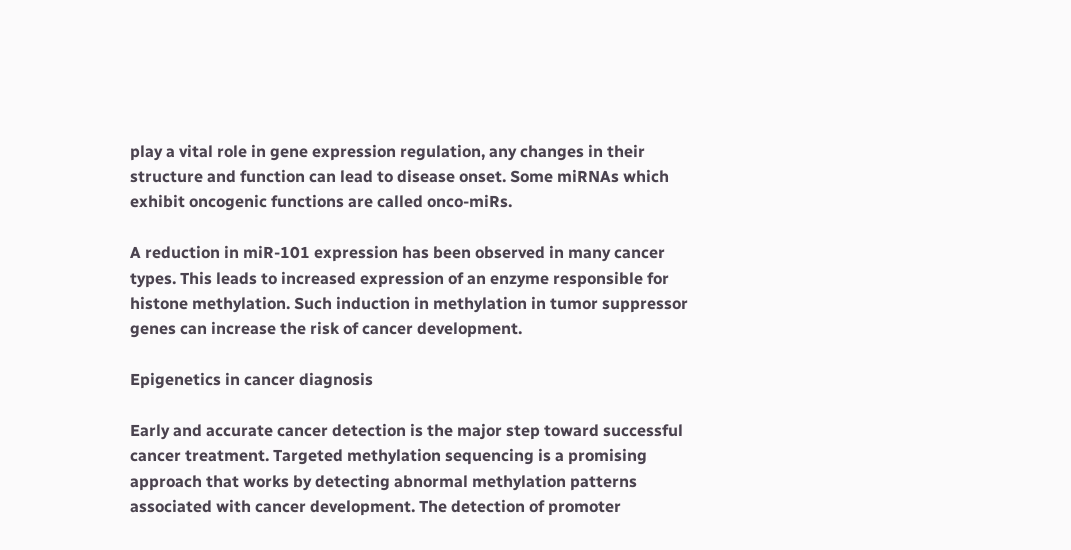play a vital role in gene expression regulation, any changes in their structure and function can lead to disease onset. Some miRNAs which exhibit oncogenic functions are called onco-miRs.

A reduction in miR-101 expression has been observed in many cancer types. This leads to increased expression of an enzyme responsible for histone methylation. Such induction in methylation in tumor suppressor genes can increase the risk of cancer development.

Epigenetics in cancer diagnosis

Early and accurate cancer detection is the major step toward successful cancer treatment. Targeted methylation sequencing is a promising approach that works by detecting abnormal methylation patterns associated with cancer development. The detection of promoter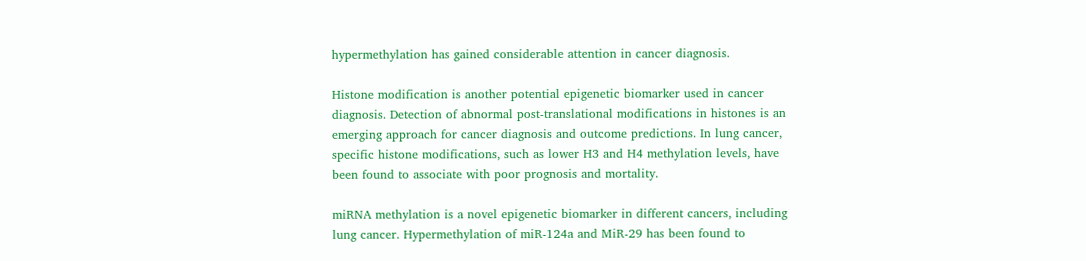hypermethylation has gained considerable attention in cancer diagnosis.

Histone modification is another potential epigenetic biomarker used in cancer diagnosis. Detection of abnormal post-translational modifications in histones is an emerging approach for cancer diagnosis and outcome predictions. In lung cancer, specific histone modifications, such as lower H3 and H4 methylation levels, have been found to associate with poor prognosis and mortality.

miRNA methylation is a novel epigenetic biomarker in different cancers, including lung cancer. Hypermethylation of miR-124a and MiR-29 has been found to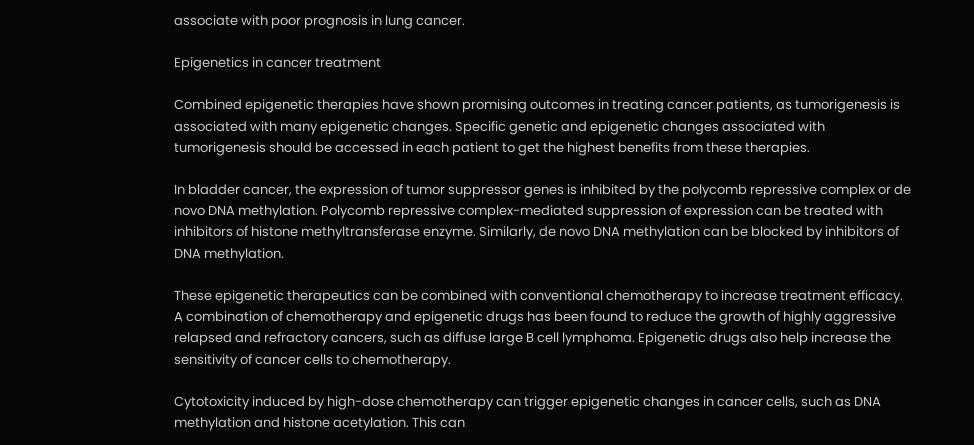associate with poor prognosis in lung cancer.

Epigenetics in cancer treatment

Combined epigenetic therapies have shown promising outcomes in treating cancer patients, as tumorigenesis is associated with many epigenetic changes. Specific genetic and epigenetic changes associated with tumorigenesis should be accessed in each patient to get the highest benefits from these therapies.

In bladder cancer, the expression of tumor suppressor genes is inhibited by the polycomb repressive complex or de novo DNA methylation. Polycomb repressive complex-mediated suppression of expression can be treated with inhibitors of histone methyltransferase enzyme. Similarly, de novo DNA methylation can be blocked by inhibitors of DNA methylation.

These epigenetic therapeutics can be combined with conventional chemotherapy to increase treatment efficacy. A combination of chemotherapy and epigenetic drugs has been found to reduce the growth of highly aggressive relapsed and refractory cancers, such as diffuse large B cell lymphoma. Epigenetic drugs also help increase the sensitivity of cancer cells to chemotherapy.

Cytotoxicity induced by high-dose chemotherapy can trigger epigenetic changes in cancer cells, such as DNA methylation and histone acetylation. This can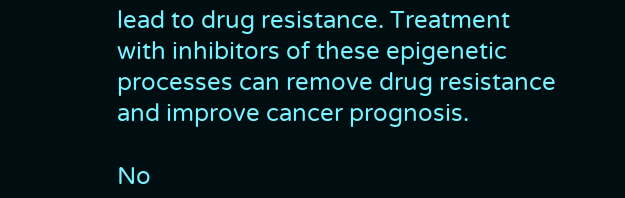lead to drug resistance. Treatment with inhibitors of these epigenetic processes can remove drug resistance and improve cancer prognosis.

No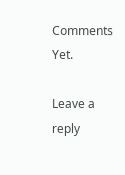Comments Yet.

Leave a reply